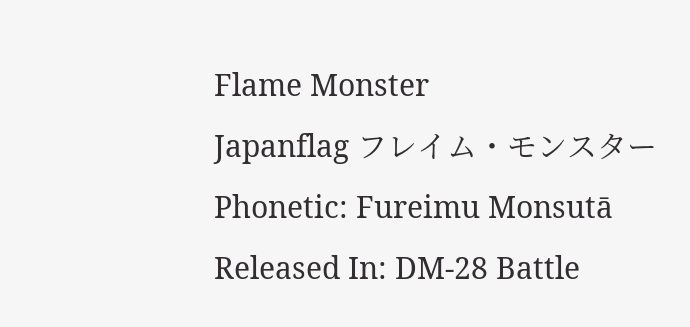Flame Monster
Japanflag フレイム・モンスター
Phonetic: Fureimu Monsutā
Released In: DM-28 Battle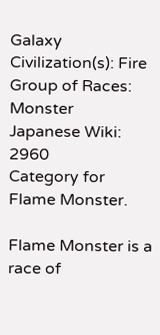Galaxy
Civilization(s): Fire
Group of Races: Monster
Japanese Wiki: 2960
Category for Flame Monster.

Flame Monster is a race of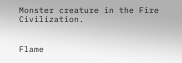Monster creature in the Fire Civilization.


Flame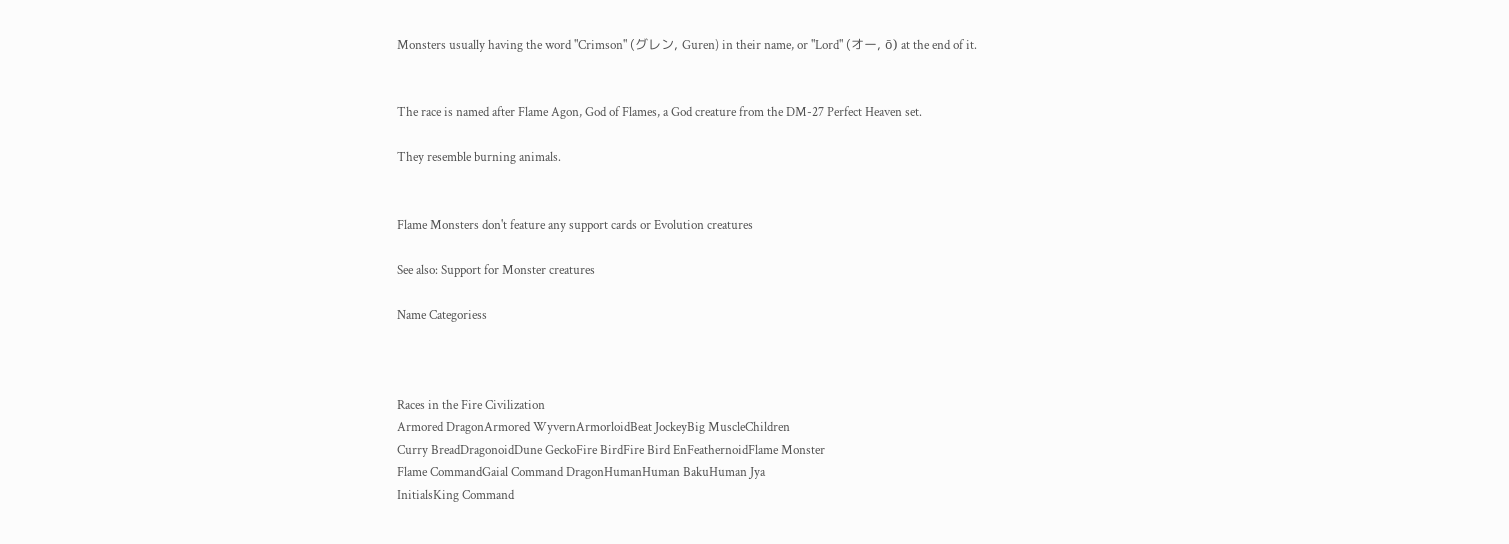Monsters usually having the word "Crimson" (グレン, Guren) in their name, or "Lord" (オー, ō) at the end of it.


The race is named after Flame Agon, God of Flames, a God creature from the DM-27 Perfect Heaven set.

They resemble burning animals.


Flame Monsters don't feature any support cards or Evolution creatures

See also: Support for Monster creatures

Name Categoriess



Races in the Fire Civilization
Armored DragonArmored WyvernArmorloidBeat JockeyBig MuscleChildren
Curry BreadDragonoidDune GeckoFire BirdFire Bird EnFeathernoidFlame Monster
Flame CommandGaial Command DragonHumanHuman BakuHuman Jya
InitialsKing Command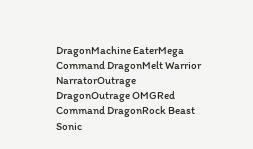DragonMachine EaterMega Command DragonMelt Warrior
NarratorOutrage DragonOutrage OMGRed Command DragonRock Beast
Sonic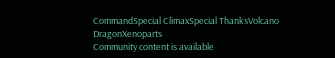CommandSpecial ClimaxSpecial ThanksVolcano DragonXenoparts
Community content is available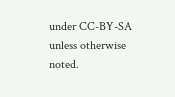under CC-BY-SA unless otherwise noted.